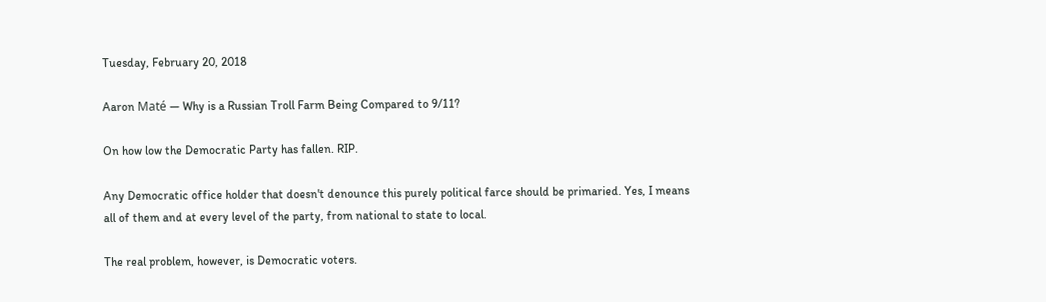Tuesday, February 20, 2018

Aaron Maté — Why is a Russian Troll Farm Being Compared to 9/11?

On how low the Democratic Party has fallen. RIP.

Any Democratic office holder that doesn't denounce this purely political farce should be primaried. Yes, I means all of them and at every level of the party, from national to state to local.

The real problem, however, is Democratic voters.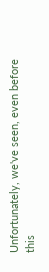Unfortunately, we've seen, even before this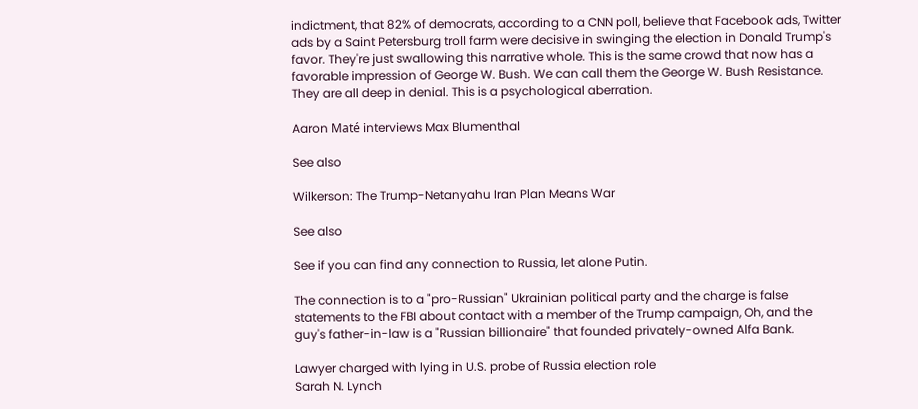indictment, that 82% of democrats, according to a CNN poll, believe that Facebook ads, Twitter ads by a Saint Petersburg troll farm were decisive in swinging the election in Donald Trump's favor. They're just swallowing this narrative whole. This is the same crowd that now has a favorable impression of George W. Bush. We can call them the George W. Bush Resistance.
They are all deep in denial. This is a psychological aberration.

Aaron Maté interviews Max Blumenthal

See also

Wilkerson: The Trump-Netanyahu Iran Plan Means War

See also

See if you can find any connection to Russia, let alone Putin.

The connection is to a "pro-Russian" Ukrainian political party and the charge is false statements to the FBI about contact with a member of the Trump campaign, Oh, and the guy's father-in-law is a "Russian billionaire" that founded privately-owned Alfa Bank.

Lawyer charged with lying in U.S. probe of Russia election role
Sarah N. Lynch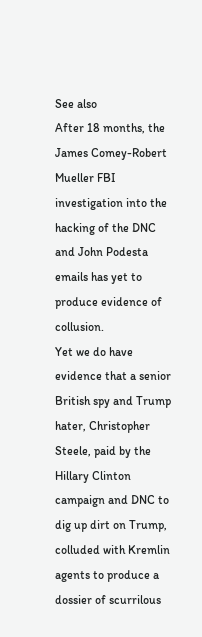See also
After 18 months, the James Comey-Robert Mueller FBI investigation into the hacking of the DNC and John Podesta emails has yet to produce evidence of collusion.
Yet we do have evidence that a senior British spy and Trump hater, Christopher Steele, paid by the Hillary Clinton campaign and DNC to dig up dirt on Trump, colluded with Kremlin agents to produce a dossier of scurrilous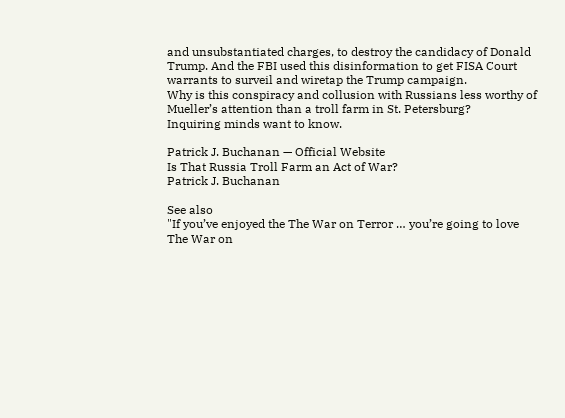and unsubstantiated charges, to destroy the candidacy of Donald Trump. And the FBI used this disinformation to get FISA Court warrants to surveil and wiretap the Trump campaign.
Why is this conspiracy and collusion with Russians less worthy of Mueller’s attention than a troll farm in St. Petersburg?
Inquiring minds want to know.

Patrick J. Buchanan — Official Website
Is That Russia Troll Farm an Act of War?
Patrick J. Buchanan

See also
"If you’ve enjoyed the The War on Terror … you’re going to love The War on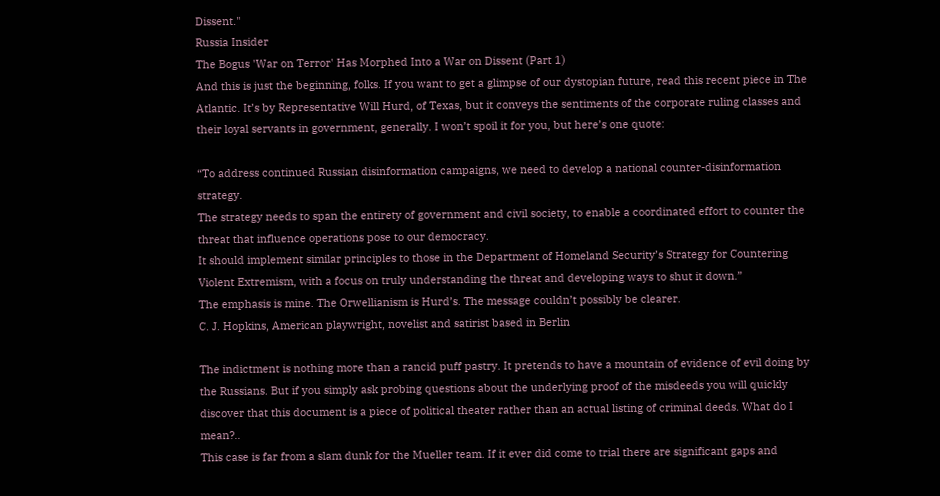Dissent."
Russia Insider
The Bogus 'War on Terror' Has Morphed Into a War on Dissent (Part 1)
And this is just the beginning, folks. If you want to get a glimpse of our dystopian future, read this recent piece in The Atlantic. It’s by Representative Will Hurd, of Texas, but it conveys the sentiments of the corporate ruling classes and their loyal servants in government, generally. I won’t spoil it for you, but here’s one quote:

“To address continued Russian disinformation campaigns, we need to develop a national counter-disinformation strategy.
The strategy needs to span the entirety of government and civil society, to enable a coordinated effort to counter the threat that influence operations pose to our democracy.
It should implement similar principles to those in the Department of Homeland Security’s Strategy for Countering Violent Extremism, with a focus on truly understanding the threat and developing ways to shut it down.”
The emphasis is mine. The Orwellianism is Hurd’s. The message couldn’t possibly be clearer.
C. J. Hopkins, American playwright, novelist and satirist based in Berlin

The indictment is nothing more than a rancid puff pastry. It pretends to have a mountain of evidence of evil doing by the Russians. But if you simply ask probing questions about the underlying proof of the misdeeds you will quickly discover that this document is a piece of political theater rather than an actual listing of criminal deeds. What do I mean?..
This case is far from a slam dunk for the Mueller team. If it ever did come to trial there are significant gaps and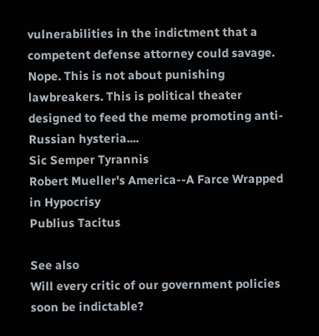vulnerabilities in the indictment that a competent defense attorney could savage. Nope. This is not about punishing lawbreakers. This is political theater designed to feed the meme promoting anti-Russian hysteria....
Sic Semper Tyrannis
Robert Mueller's America--A Farce Wrapped in Hypocrisy
Publius Tacitus

See also
Will every critic of our government policies soon be indictable?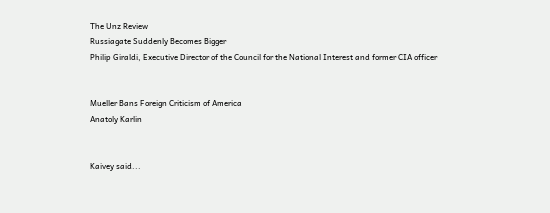The Unz Review
Russiagate Suddenly Becomes Bigger
Philip Giraldi, Executive Director of the Council for the National Interest and former CIA officer


Mueller Bans Foreign Criticism of America
Anatoly Karlin


Kaivey said...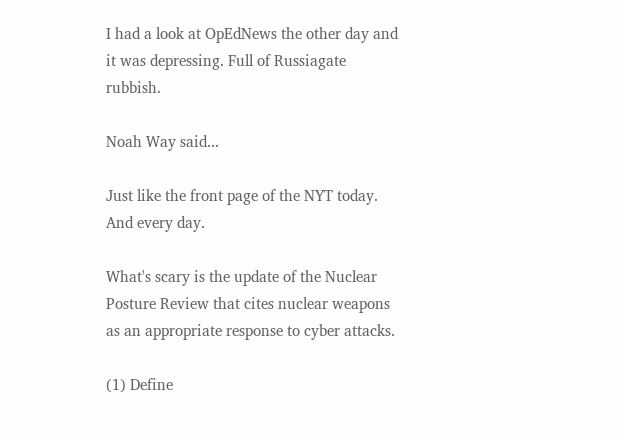I had a look at OpEdNews the other day and it was depressing. Full of Russiagate rubbish.

Noah Way said...

Just like the front page of the NYT today. And every day.

What's scary is the update of the Nuclear Posture Review that cites nuclear weapons as an appropriate response to cyber attacks.

(1) Define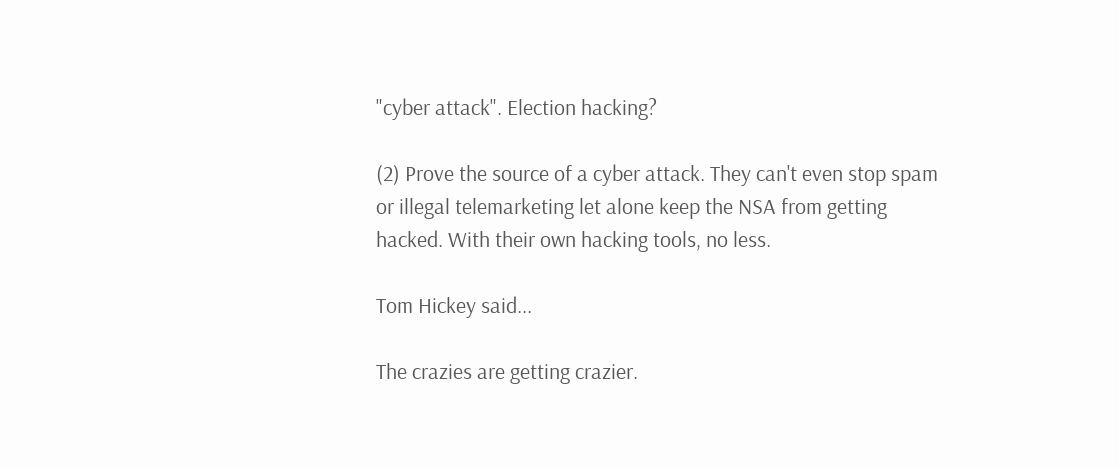"cyber attack". Election hacking?

(2) Prove the source of a cyber attack. They can't even stop spam or illegal telemarketing let alone keep the NSA from getting hacked. With their own hacking tools, no less.

Tom Hickey said...

The crazies are getting crazier.